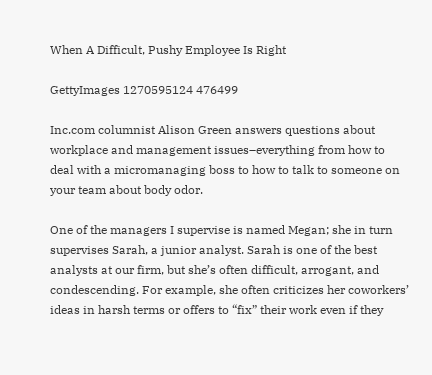When A Difficult, Pushy Employee Is Right

GettyImages 1270595124 476499

Inc.com columnist Alison Green answers questions about workplace and management issues–everything from how to deal with a micromanaging boss to how to talk to someone on your team about body odor.

One of the managers I supervise is named Megan; she in turn supervises Sarah, a junior analyst. Sarah is one of the best analysts at our firm, but she’s often difficult, arrogant, and condescending. For example, she often criticizes her coworkers’ ideas in harsh terms or offers to “fix” their work even if they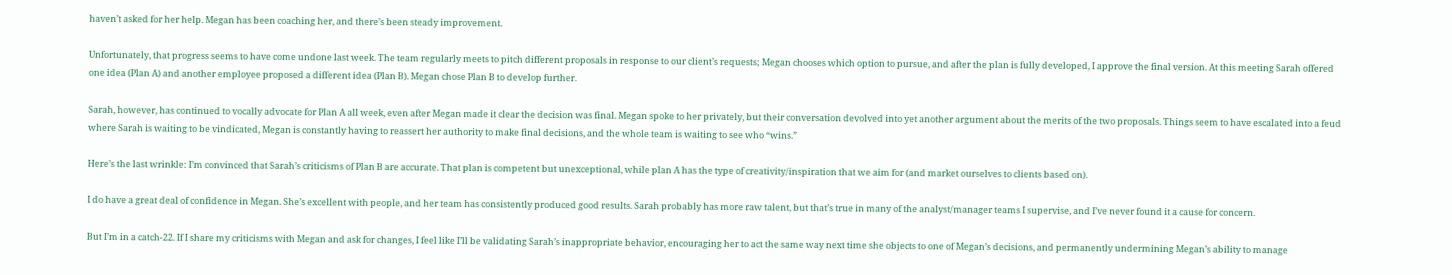haven’t asked for her help. Megan has been coaching her, and there’s been steady improvement.

Unfortunately, that progress seems to have come undone last week. The team regularly meets to pitch different proposals in response to our client’s requests; Megan chooses which option to pursue, and after the plan is fully developed, I approve the final version. At this meeting Sarah offered one idea (Plan A) and another employee proposed a different idea (Plan B). Megan chose Plan B to develop further.

Sarah, however, has continued to vocally advocate for Plan A all week, even after Megan made it clear the decision was final. Megan spoke to her privately, but their conversation devolved into yet another argument about the merits of the two proposals. Things seem to have escalated into a feud where Sarah is waiting to be vindicated, Megan is constantly having to reassert her authority to make final decisions, and the whole team is waiting to see who “wins.”

Here’s the last wrinkle: I’m convinced that Sarah’s criticisms of Plan B are accurate. That plan is competent but unexceptional, while plan A has the type of creativity/inspiration that we aim for (and market ourselves to clients based on).

I do have a great deal of confidence in Megan. She’s excellent with people, and her team has consistently produced good results. Sarah probably has more raw talent, but that’s true in many of the analyst/manager teams I supervise, and I’ve never found it a cause for concern.

But I’m in a catch-22. If I share my criticisms with Megan and ask for changes, I feel like I’ll be validating Sarah’s inappropriate behavior, encouraging her to act the same way next time she objects to one of Megan’s decisions, and permanently undermining Megan’s ability to manage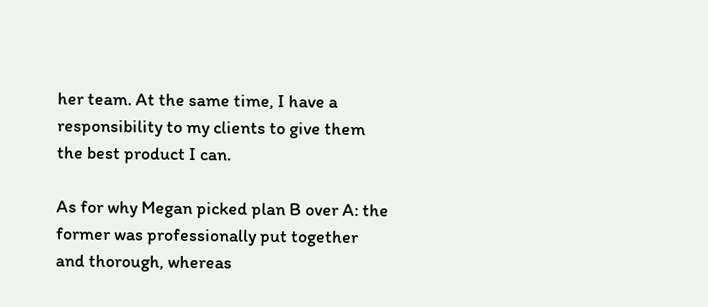her team. At the same time, I have a responsibility to my clients to give them the best product I can.

As for why Megan picked plan B over A: the former was professionally put together and thorough, whereas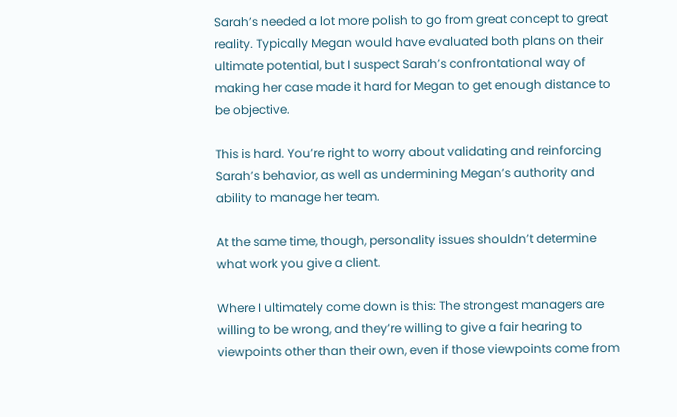Sarah’s needed a lot more polish to go from great concept to great reality. Typically Megan would have evaluated both plans on their ultimate potential, but I suspect Sarah’s confrontational way of making her case made it hard for Megan to get enough distance to be objective.

This is hard. You’re right to worry about validating and reinforcing Sarah’s behavior, as well as undermining Megan’s authority and ability to manage her team.

At the same time, though, personality issues shouldn’t determine what work you give a client.

Where I ultimately come down is this: The strongest managers are willing to be wrong, and they’re willing to give a fair hearing to viewpoints other than their own, even if those viewpoints come from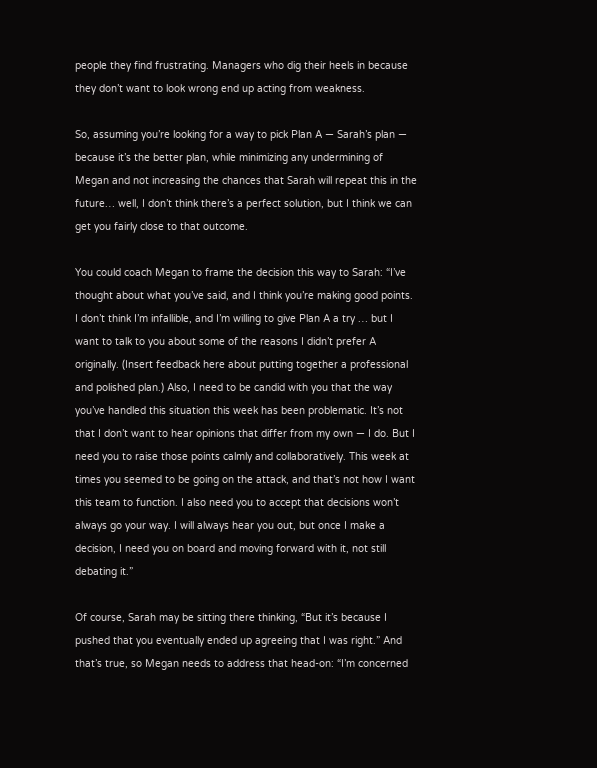people they find frustrating. Managers who dig their heels in because they don’t want to look wrong end up acting from weakness.

So, assuming you’re looking for a way to pick Plan A — Sarah’s plan — because it’s the better plan, while minimizing any undermining of Megan and not increasing the chances that Sarah will repeat this in the future… well, I don’t think there’s a perfect solution, but I think we can get you fairly close to that outcome.

You could coach Megan to frame the decision this way to Sarah: “I’ve thought about what you’ve said, and I think you’re making good points. I don’t think I’m infallible, and I’m willing to give Plan A a try … but I want to talk to you about some of the reasons I didn’t prefer A originally. (Insert feedback here about putting together a professional and polished plan.) Also, I need to be candid with you that the way you’ve handled this situation this week has been problematic. It’s not that I don’t want to hear opinions that differ from my own — I do. But I need you to raise those points calmly and collaboratively. This week at times you seemed to be going on the attack, and that’s not how I want this team to function. I also need you to accept that decisions won’t always go your way. I will always hear you out, but once I make a decision, I need you on board and moving forward with it, not still debating it.”

Of course, Sarah may be sitting there thinking, “But it’s because I pushed that you eventually ended up agreeing that I was right.” And that’s true, so Megan needs to address that head-on: “I’m concerned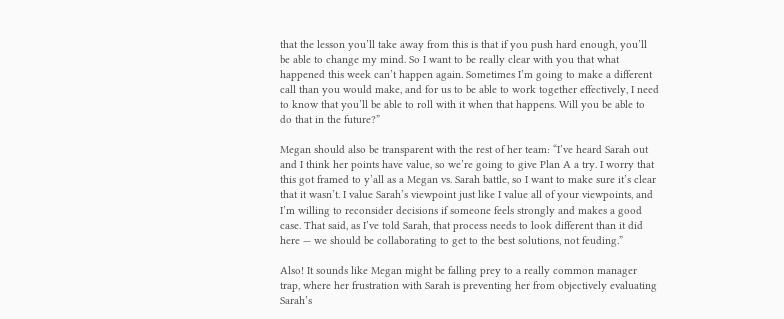that the lesson you’ll take away from this is that if you push hard enough, you’ll be able to change my mind. So I want to be really clear with you that what happened this week can’t happen again. Sometimes I’m going to make a different call than you would make, and for us to be able to work together effectively, I need to know that you’ll be able to roll with it when that happens. Will you be able to do that in the future?”

Megan should also be transparent with the rest of her team: “I’ve heard Sarah out and I think her points have value, so we’re going to give Plan A a try. I worry that this got framed to y’all as a Megan vs. Sarah battle, so I want to make sure it’s clear that it wasn’t. I value Sarah’s viewpoint just like I value all of your viewpoints, and I’m willing to reconsider decisions if someone feels strongly and makes a good case. That said, as I’ve told Sarah, that process needs to look different than it did here — we should be collaborating to get to the best solutions, not feuding.”

Also! It sounds like Megan might be falling prey to a really common manager trap, where her frustration with Sarah is preventing her from objectively evaluating Sarah’s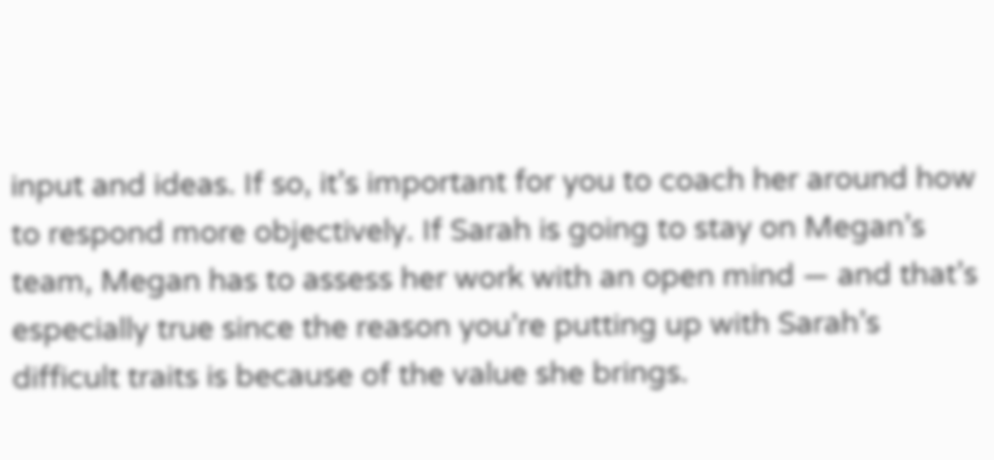input and ideas. If so, it’s important for you to coach her around how to respond more objectively. If Sarah is going to stay on Megan’s team, Megan has to assess her work with an open mind — and that’s especially true since the reason you’re putting up with Sarah’s difficult traits is because of the value she brings.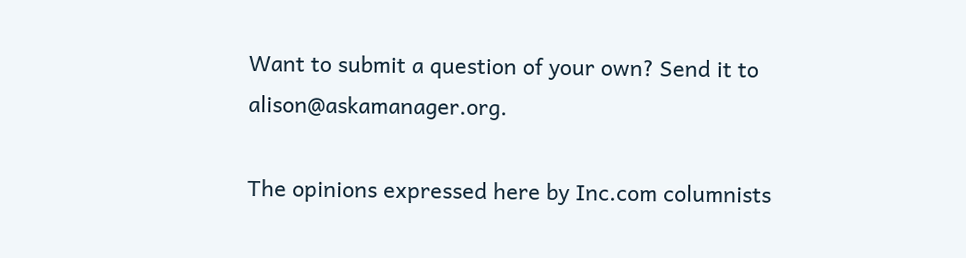Want to submit a question of your own? Send it to alison@askamanager.org.

The opinions expressed here by Inc.com columnists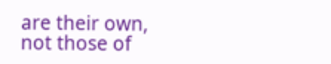are their own, not those of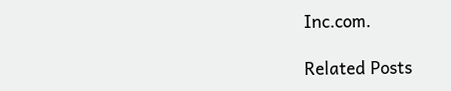Inc.com.

Related Posts